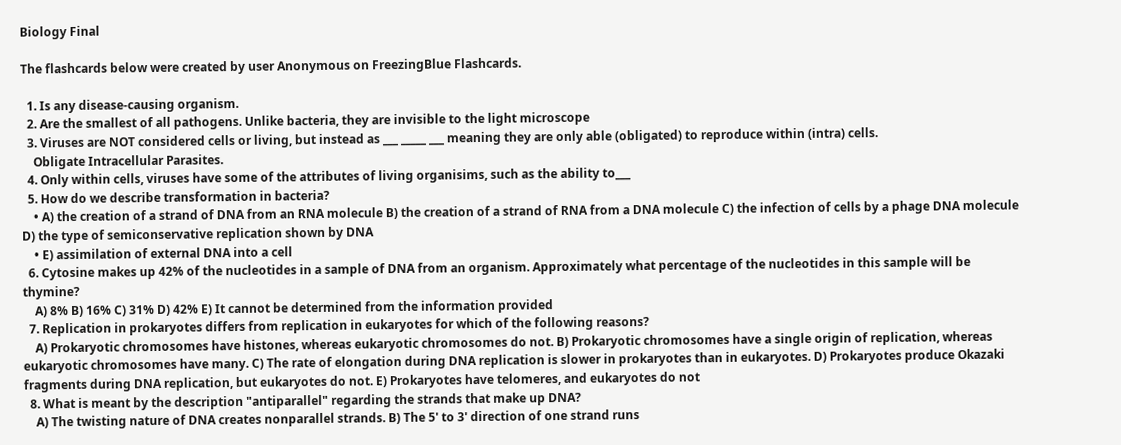Biology Final

The flashcards below were created by user Anonymous on FreezingBlue Flashcards.

  1. Is any disease-causing organism.
  2. Are the smallest of all pathogens. Unlike bacteria, they are invisible to the light microscope
  3. Viruses are NOT considered cells or living, but instead as ___ _____ ___ meaning they are only able (obligated) to reproduce within (intra) cells.
    Obligate Intracellular Parasites.
  4. Only within cells, viruses have some of the attributes of living organisims, such as the ability to___
  5. How do we describe transformation in bacteria?
    • A) the creation of a strand of DNA from an RNA molecule B) the creation of a strand of RNA from a DNA molecule C) the infection of cells by a phage DNA molecule D) the type of semiconservative replication shown by DNA
    • E) assimilation of external DNA into a cell
  6. Cytosine makes up 42% of the nucleotides in a sample of DNA from an organism. Approximately what percentage of the nucleotides in this sample will be thymine?
    A) 8% B) 16% C) 31% D) 42% E) It cannot be determined from the information provided
  7. Replication in prokaryotes differs from replication in eukaryotes for which of the following reasons?
    A) Prokaryotic chromosomes have histones, whereas eukaryotic chromosomes do not. B) Prokaryotic chromosomes have a single origin of replication, whereas eukaryotic chromosomes have many. C) The rate of elongation during DNA replication is slower in prokaryotes than in eukaryotes. D) Prokaryotes produce Okazaki fragments during DNA replication, but eukaryotes do not. E) Prokaryotes have telomeres, and eukaryotes do not
  8. What is meant by the description "antiparallel" regarding the strands that make up DNA?
    A) The twisting nature of DNA creates nonparallel strands. B) The 5' to 3' direction of one strand runs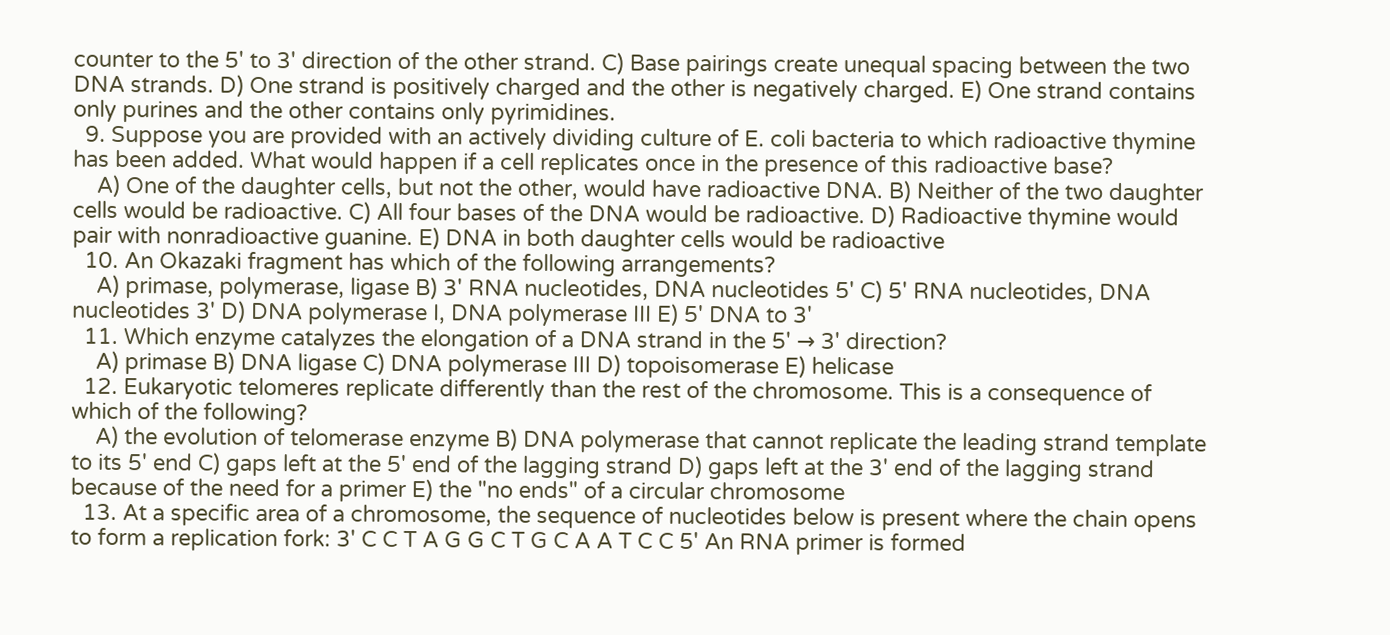counter to the 5' to 3' direction of the other strand. C) Base pairings create unequal spacing between the two DNA strands. D) One strand is positively charged and the other is negatively charged. E) One strand contains only purines and the other contains only pyrimidines.
  9. Suppose you are provided with an actively dividing culture of E. coli bacteria to which radioactive thymine has been added. What would happen if a cell replicates once in the presence of this radioactive base?
    A) One of the daughter cells, but not the other, would have radioactive DNA. B) Neither of the two daughter cells would be radioactive. C) All four bases of the DNA would be radioactive. D) Radioactive thymine would pair with nonradioactive guanine. E) DNA in both daughter cells would be radioactive
  10. An Okazaki fragment has which of the following arrangements?
    A) primase, polymerase, ligase B) 3' RNA nucleotides, DNA nucleotides 5' C) 5' RNA nucleotides, DNA nucleotides 3' D) DNA polymerase I, DNA polymerase III E) 5' DNA to 3'
  11. Which enzyme catalyzes the elongation of a DNA strand in the 5' → 3' direction?
    A) primase B) DNA ligase C) DNA polymerase III D) topoisomerase E) helicase
  12. Eukaryotic telomeres replicate differently than the rest of the chromosome. This is a consequence of which of the following?
    A) the evolution of telomerase enzyme B) DNA polymerase that cannot replicate the leading strand template to its 5' end C) gaps left at the 5' end of the lagging strand D) gaps left at the 3' end of the lagging strand because of the need for a primer E) the "no ends" of a circular chromosome
  13. At a specific area of a chromosome, the sequence of nucleotides below is present where the chain opens to form a replication fork: 3' C C T A G G C T G C A A T C C 5' An RNA primer is formed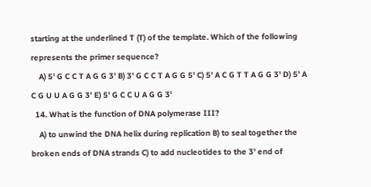starting at the underlined T (T) of the template. Which of the following represents the primer sequence?
    A) 5' G C C T A G G 3' B) 3' G C C T A G G 5' C) 5' A C G T T A G G 3' D) 5' A C G U U A G G 3' E) 5' G C C U A G G 3'
  14. What is the function of DNA polymerase III?
    A) to unwind the DNA helix during replication B) to seal together the broken ends of DNA strands C) to add nucleotides to the 3' end of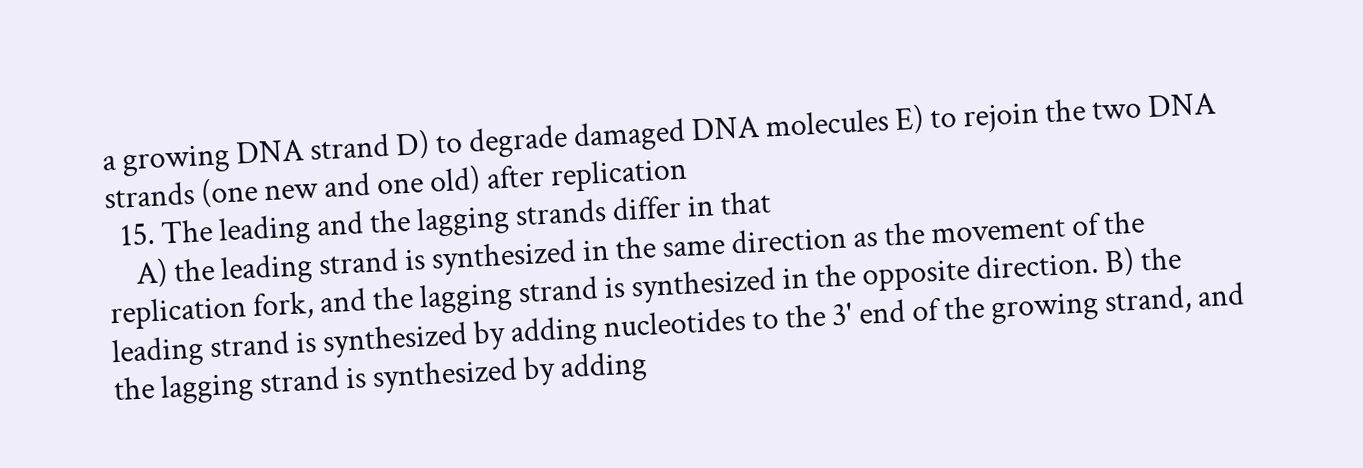a growing DNA strand D) to degrade damaged DNA molecules E) to rejoin the two DNA strands (one new and one old) after replication
  15. The leading and the lagging strands differ in that
    A) the leading strand is synthesized in the same direction as the movement of the replication fork, and the lagging strand is synthesized in the opposite direction. B) the leading strand is synthesized by adding nucleotides to the 3' end of the growing strand, and the lagging strand is synthesized by adding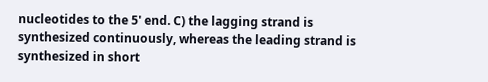nucleotides to the 5' end. C) the lagging strand is synthesized continuously, whereas the leading strand is synthesized in short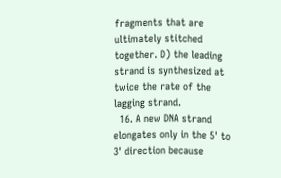fragments that are ultimately stitched together. D) the leading strand is synthesized at twice the rate of the lagging strand.
  16. A new DNA strand elongates only in the 5' to 3' direction because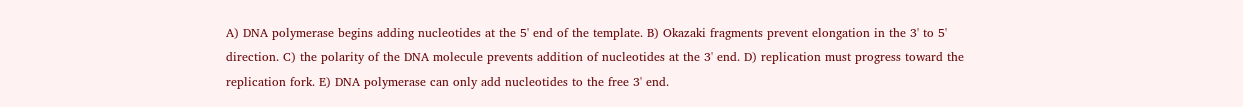A) DNA polymerase begins adding nucleotides at the 5' end of the template. B) Okazaki fragments prevent elongation in the 3' to 5' direction. C) the polarity of the DNA molecule prevents addition of nucleotides at the 3' end. D) replication must progress toward the replication fork. E) DNA polymerase can only add nucleotides to the free 3' end.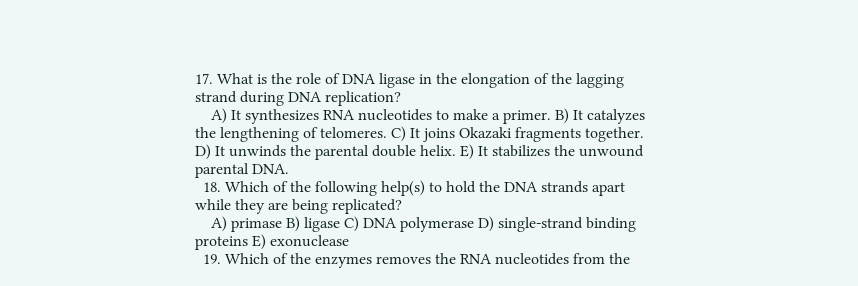17. What is the role of DNA ligase in the elongation of the lagging strand during DNA replication?
    A) It synthesizes RNA nucleotides to make a primer. B) It catalyzes the lengthening of telomeres. C) It joins Okazaki fragments together. D) It unwinds the parental double helix. E) It stabilizes the unwound parental DNA.
  18. Which of the following help(s) to hold the DNA strands apart while they are being replicated?
    A) primase B) ligase C) DNA polymerase D) single-strand binding proteins E) exonuclease
  19. Which of the enzymes removes the RNA nucleotides from the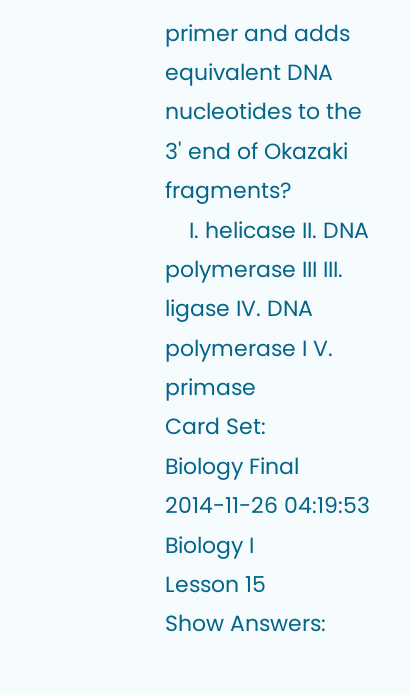primer and adds equivalent DNA nucleotides to the 3' end of Okazaki fragments?
    I. helicase II. DNA polymerase III III. ligase IV. DNA polymerase I V. primase
Card Set:
Biology Final
2014-11-26 04:19:53
Biology I
Lesson 15
Show Answers: